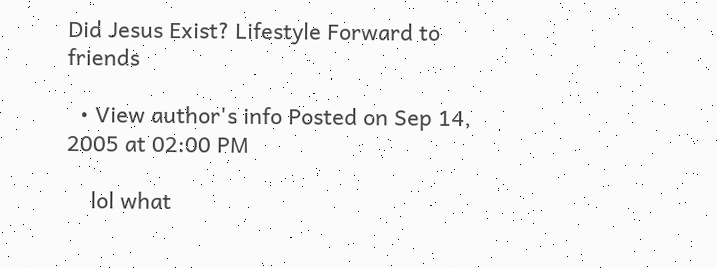Did Jesus Exist? Lifestyle Forward to friends

  • View author's info Posted on Sep 14, 2005 at 02:00 PM

    lol what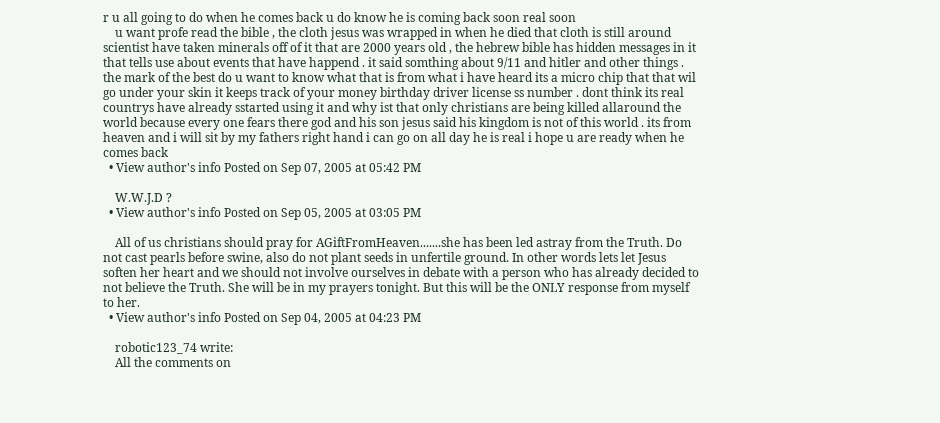r u all going to do when he comes back u do know he is coming back soon real soon
    u want profe read the bible , the cloth jesus was wrapped in when he died that cloth is still around scientist have taken minerals off of it that are 2000 years old , the hebrew bible has hidden messages in it that tells use about events that have happend . it said somthing about 9/11 and hitler and other things . the mark of the best do u want to know what that is from what i have heard its a micro chip that that wil go under your skin it keeps track of your money birthday driver license ss number . dont think its real countrys have already sstarted using it and why ist that only christians are being killed allaround the world because every one fears there god and his son jesus said his kingdom is not of this world . its from heaven and i will sit by my fathers right hand i can go on all day he is real i hope u are ready when he comes back
  • View author's info Posted on Sep 07, 2005 at 05:42 PM

    W.W.J.D ?
  • View author's info Posted on Sep 05, 2005 at 03:05 PM

    All of us christians should pray for AGiftFromHeaven.......she has been led astray from the Truth. Do not cast pearls before swine, also do not plant seeds in unfertile ground. In other words lets let Jesus soften her heart and we should not involve ourselves in debate with a person who has already decided to not believe the Truth. She will be in my prayers tonight. But this will be the ONLY response from myself to her.
  • View author's info Posted on Sep 04, 2005 at 04:23 PM

    robotic123_74 write:
    All the comments on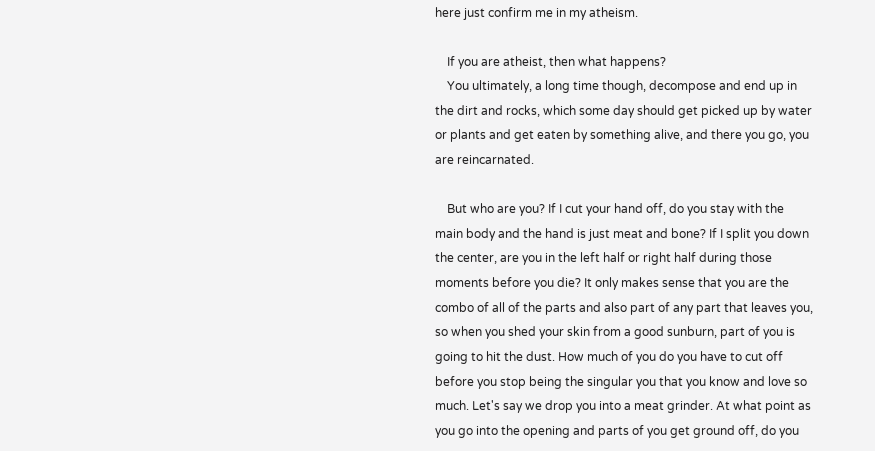here just confirm me in my atheism.

    If you are atheist, then what happens?
    You ultimately, a long time though, decompose and end up in the dirt and rocks, which some day should get picked up by water or plants and get eaten by something alive, and there you go, you are reincarnated.

    But who are you? If I cut your hand off, do you stay with the main body and the hand is just meat and bone? If I split you down the center, are you in the left half or right half during those moments before you die? It only makes sense that you are the combo of all of the parts and also part of any part that leaves you, so when you shed your skin from a good sunburn, part of you is going to hit the dust. How much of you do you have to cut off before you stop being the singular you that you know and love so much. Let's say we drop you into a meat grinder. At what point as you go into the opening and parts of you get ground off, do you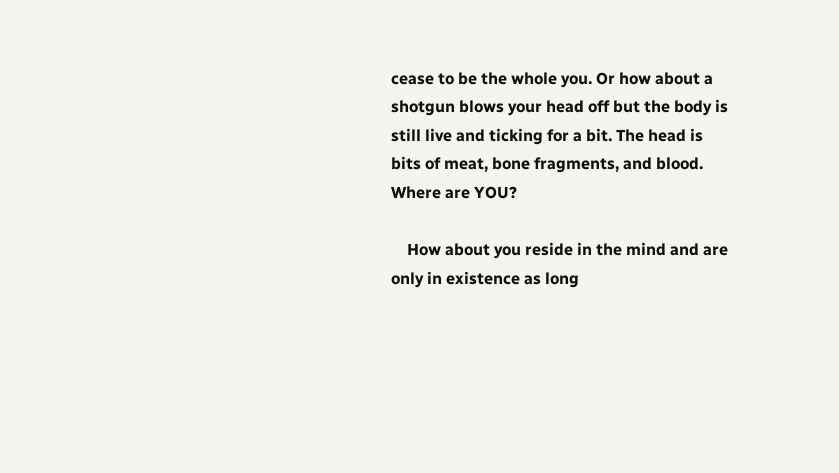cease to be the whole you. Or how about a shotgun blows your head off but the body is still live and ticking for a bit. The head is bits of meat, bone fragments, and blood. Where are YOU?

    How about you reside in the mind and are only in existence as long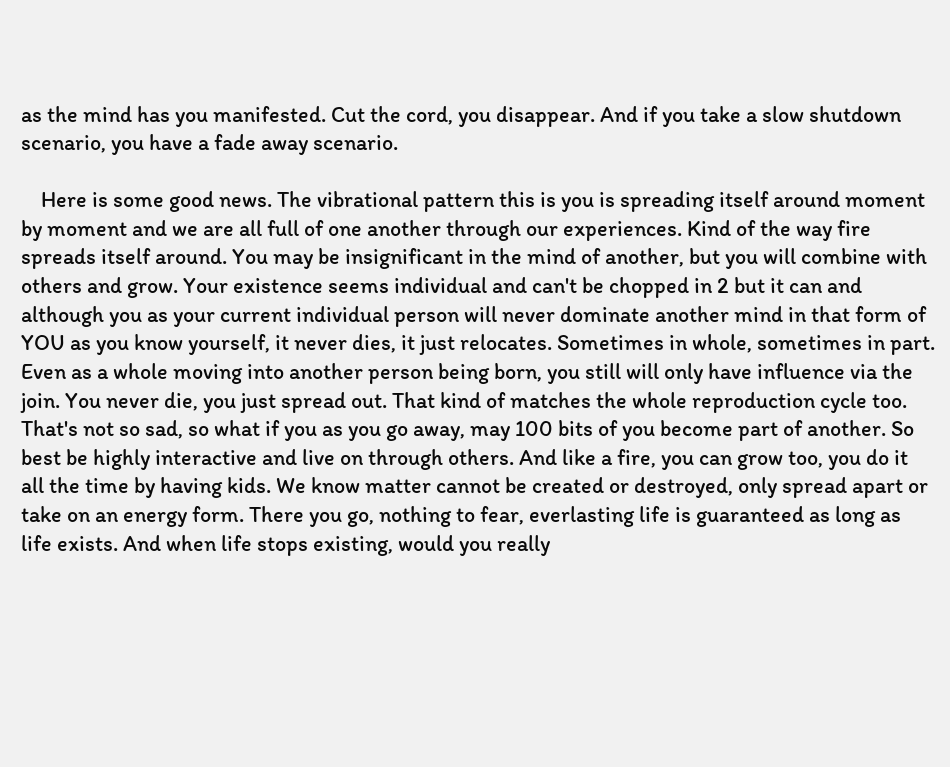as the mind has you manifested. Cut the cord, you disappear. And if you take a slow shutdown scenario, you have a fade away scenario.

    Here is some good news. The vibrational pattern this is you is spreading itself around moment by moment and we are all full of one another through our experiences. Kind of the way fire spreads itself around. You may be insignificant in the mind of another, but you will combine with others and grow. Your existence seems individual and can't be chopped in 2 but it can and although you as your current individual person will never dominate another mind in that form of YOU as you know yourself, it never dies, it just relocates. Sometimes in whole, sometimes in part. Even as a whole moving into another person being born, you still will only have influence via the join. You never die, you just spread out. That kind of matches the whole reproduction cycle too. That's not so sad, so what if you as you go away, may 100 bits of you become part of another. So best be highly interactive and live on through others. And like a fire, you can grow too, you do it all the time by having kids. We know matter cannot be created or destroyed, only spread apart or take on an energy form. There you go, nothing to fear, everlasting life is guaranteed as long as life exists. And when life stops existing, would you really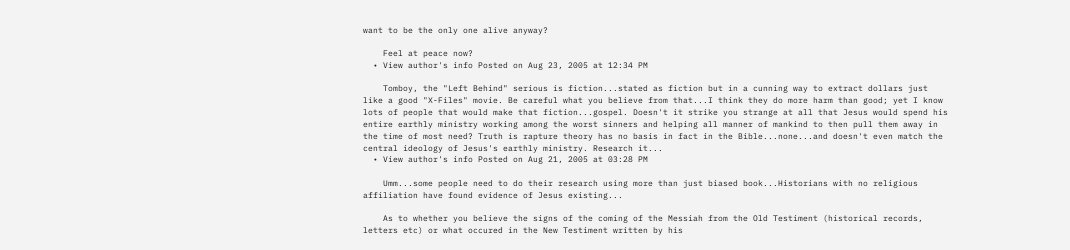want to be the only one alive anyway?

    Feel at peace now?
  • View author's info Posted on Aug 23, 2005 at 12:34 PM

    Tomboy, the "Left Behind" serious is fiction...stated as fiction but in a cunning way to extract dollars just like a good "X-Files" movie. Be careful what you believe from that...I think they do more harm than good; yet I know lots of people that would make that fiction...gospel. Doesn't it strike you strange at all that Jesus would spend his entire earthly ministry working among the worst sinners and helping all manner of mankind to then pull them away in the time of most need? Truth is rapture theory has no basis in fact in the Bible...none...and doesn't even match the central ideology of Jesus's earthly ministry. Research it...
  • View author's info Posted on Aug 21, 2005 at 03:28 PM

    Umm...some people need to do their research using more than just biased book...Historians with no religious affiliation have found evidence of Jesus existing...

    As to whether you believe the signs of the coming of the Messiah from the Old Testiment (historical records, letters etc) or what occured in the New Testiment written by his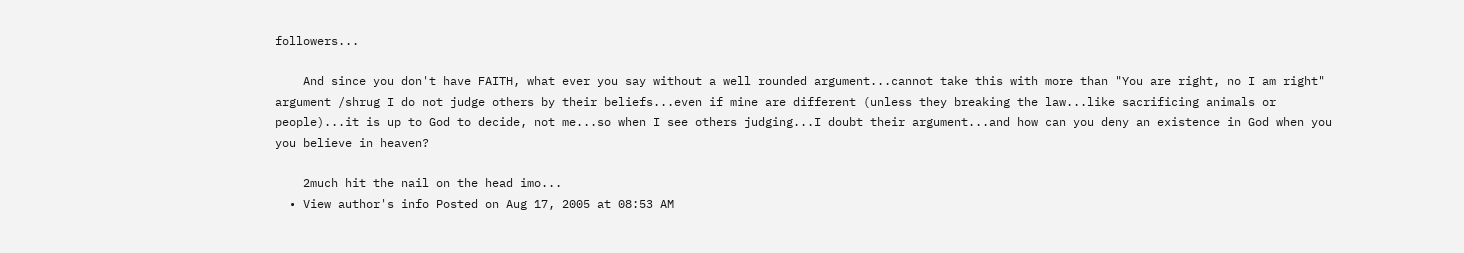followers...

    And since you don't have FAITH, what ever you say without a well rounded argument...cannot take this with more than "You are right, no I am right" argument /shrug I do not judge others by their beliefs...even if mine are different (unless they breaking the law...like sacrificing animals or people)...it is up to God to decide, not me...so when I see others judging...I doubt their argument...and how can you deny an existence in God when you you believe in heaven?

    2much hit the nail on the head imo...
  • View author's info Posted on Aug 17, 2005 at 08:53 AM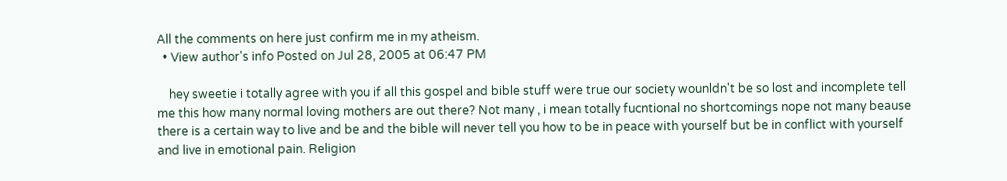All the comments on here just confirm me in my atheism.
  • View author's info Posted on Jul 28, 2005 at 06:47 PM

    hey sweetie i totally agree with you if all this gospel and bible stuff were true our society wounldn't be so lost and incomplete tell me this how many normal loving mothers are out there? Not many , i mean totally fucntional no shortcomings nope not many beause there is a certain way to live and be and the bible will never tell you how to be in peace with yourself but be in conflict with yourself and live in emotional pain. Religion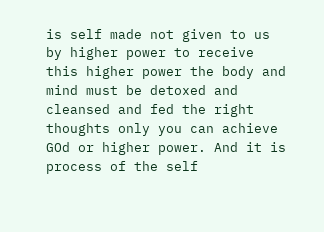is self made not given to us by higher power to receive this higher power the body and mind must be detoxed and cleansed and fed the right thoughts only you can achieve GOd or higher power. And it is process of the self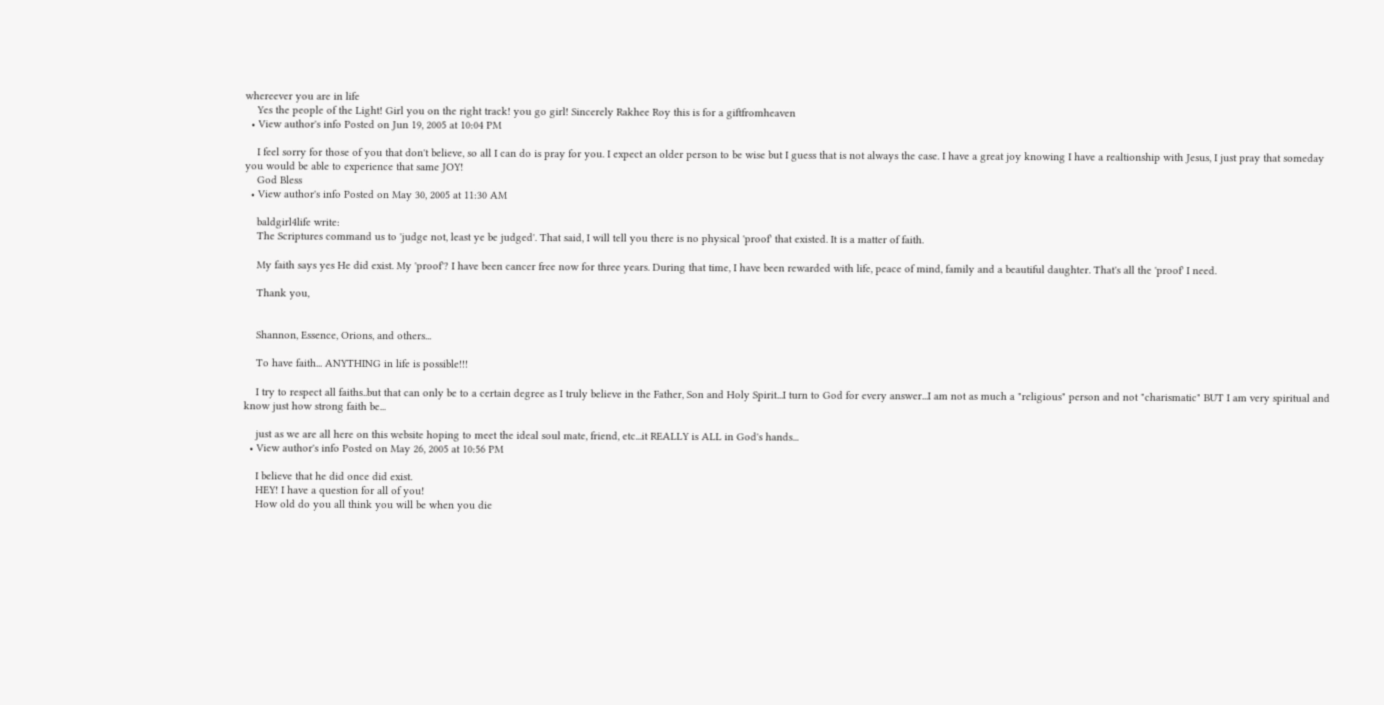whereever you are in life
    Yes the people of the Light! Girl you on the right track! you go girl! Sincerely Rakhee Roy this is for a giftfromheaven
  • View author's info Posted on Jun 19, 2005 at 10:04 PM

    I feel sorry for those of you that don't believe, so all I can do is pray for you. I expect an older person to be wise but I guess that is not always the case. I have a great joy knowing I have a realtionship with Jesus, I just pray that someday you would be able to experience that same JOY!
    God Bless
  • View author's info Posted on May 30, 2005 at 11:30 AM

    baldgirl4life write:
    The Scriptures command us to 'judge not, least ye be judged'. That said, I will tell you there is no physical 'proof' that existed. It is a matter of faith.

    My faith says yes He did exist. My 'proof'? I have been cancer free now for three years. During that time, I have been rewarded with life, peace of mind, family and a beautiful daughter. That's all the 'proof' I need.

    Thank you,


    Shannon, Essence, Orions, and others...

    To have faith... ANYTHING in life is possible!!!

    I try to respect all faiths..but that can only be to a certain degree as I truly believe in the Father, Son and Holy Spirit...I turn to God for every answer...I am not as much a "religious" person and not "charismatic" BUT I am very spiritual and know just how strong faith be...

    just as we are all here on this website hoping to meet the ideal soul mate, friend, etc...it REALLY is ALL in God's hands...
  • View author's info Posted on May 26, 2005 at 10:56 PM

    I believe that he did once did exist.
    HEY! I have a question for all of you!
    How old do you all think you will be when you die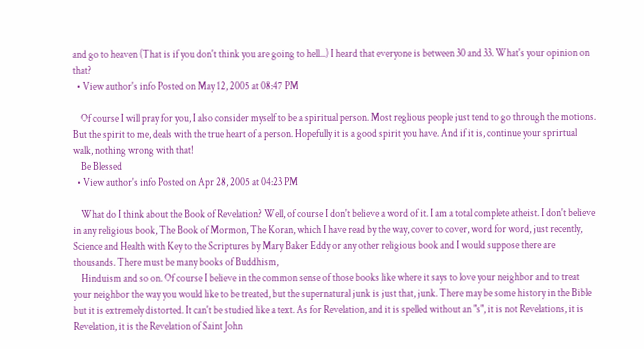and go to heaven (That is if you don't think you are going to hell...) I heard that everyone is between 30 and 33. What's your opinion on that?
  • View author's info Posted on May 12, 2005 at 08:47 PM

    Of course I will pray for you, I also consider myself to be a spiritual person. Most reglious people just tend to go through the motions. But the spirit to me, deals with the true heart of a person. Hopefully it is a good spirit you have. And if it is, continue your sprirtual walk, nothing wrong with that!
    Be Blessed
  • View author's info Posted on Apr 28, 2005 at 04:23 PM

    What do I think about the Book of Revelation? Well, of course I don't believe a word of it. I am a total complete atheist. I don't believe in any religious book, The Book of Mormon, The Koran, which I have read by the way, cover to cover, word for word, just recently, Science and Health with Key to the Scriptures by Mary Baker Eddy or any other religious book and I would suppose there are thousands. There must be many books of Buddhism,
    Hinduism and so on. Of course I believe in the common sense of those books like where it says to love your neighbor and to treat your neighbor the way you would like to be treated, but the supernatural junk is just that, junk. There may be some history in the Bible but it is extremely distorted. It can't be studied like a text. As for Revelation, and it is spelled without an "s", it is not Revelations, it is Revelation, it is the Revelation of Saint John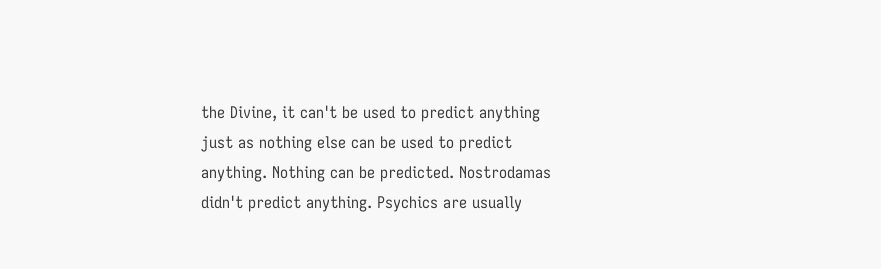the Divine, it can't be used to predict anything just as nothing else can be used to predict anything. Nothing can be predicted. Nostrodamas didn't predict anything. Psychics are usually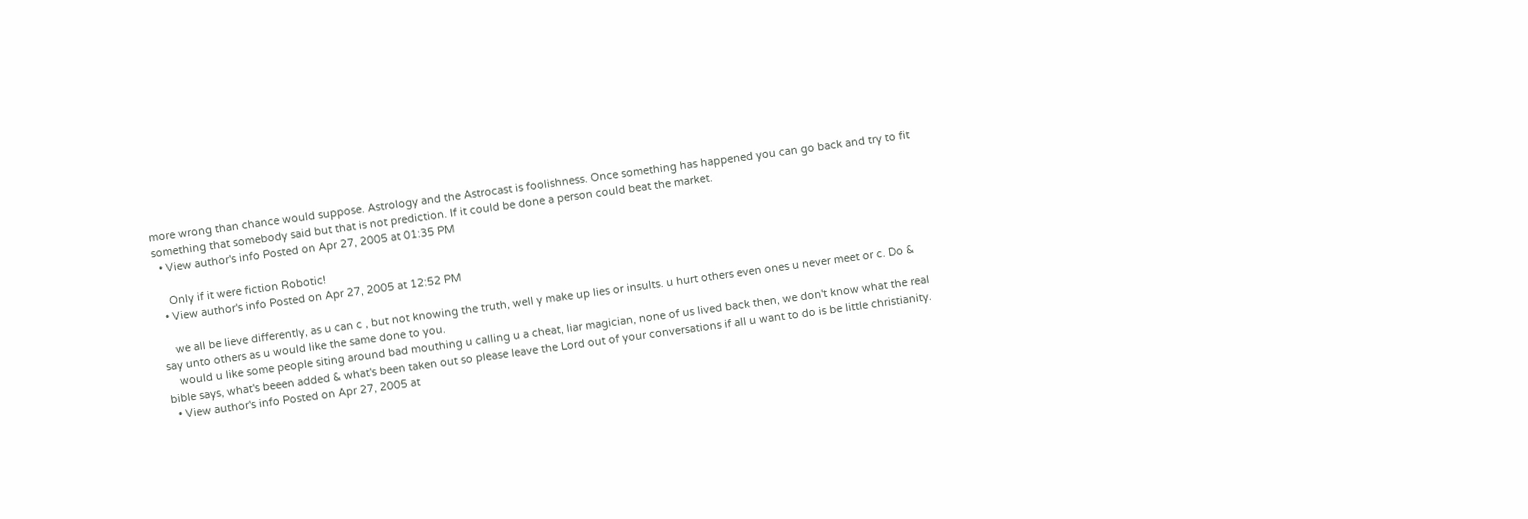more wrong than chance would suppose. Astrology and the Astrocast is foolishness. Once something has happened you can go back and try to fit something that somebody said but that is not prediction. If it could be done a person could beat the market.
  • View author's info Posted on Apr 27, 2005 at 01:35 PM

    Only if it were fiction Robotic!
  • View author's info Posted on Apr 27, 2005 at 12:52 PM

    we all be lieve differently, as u can c , but not knowing the truth, well y make up lies or insults. u hurt others even ones u never meet or c. Do & say unto others as u would like the same done to you.
    would u like some people siting around bad mouthing u calling u a cheat, liar magician, none of us lived back then, we don't know what the real bible says, what's beeen added & what's been taken out so please leave the Lord out of your conversations if all u want to do is be little christianity.
  • View author's info Posted on Apr 27, 2005 at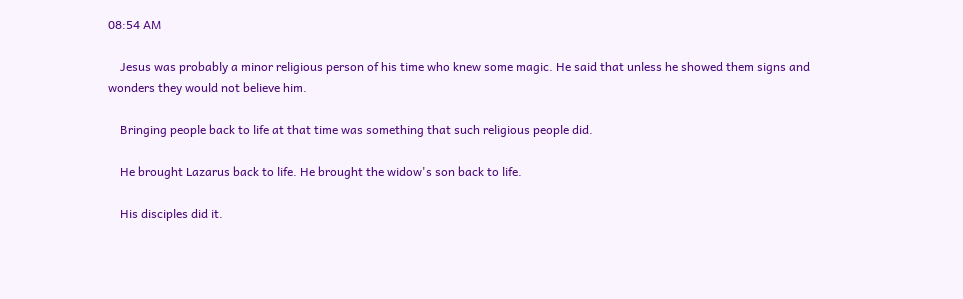08:54 AM

    Jesus was probably a minor religious person of his time who knew some magic. He said that unless he showed them signs and wonders they would not believe him.

    Bringing people back to life at that time was something that such religious people did.

    He brought Lazarus back to life. He brought the widow's son back to life.

    His disciples did it.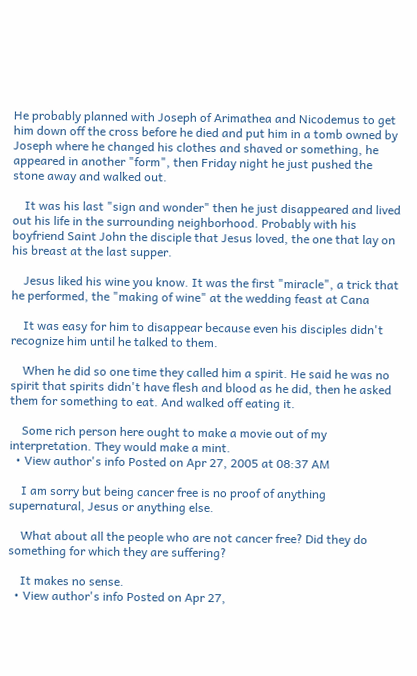He probably planned with Joseph of Arimathea and Nicodemus to get him down off the cross before he died and put him in a tomb owned by Joseph where he changed his clothes and shaved or something, he appeared in another "form", then Friday night he just pushed the stone away and walked out.

    It was his last "sign and wonder" then he just disappeared and lived out his life in the surrounding neighborhood. Probably with his boyfriend Saint John the disciple that Jesus loved, the one that lay on his breast at the last supper.

    Jesus liked his wine you know. It was the first "miracle", a trick that he performed, the "making of wine" at the wedding feast at Cana

    It was easy for him to disappear because even his disciples didn't recognize him until he talked to them.

    When he did so one time they called him a spirit. He said he was no spirit that spirits didn't have flesh and blood as he did, then he asked them for something to eat. And walked off eating it.

    Some rich person here ought to make a movie out of my interpretation. They would make a mint.
  • View author's info Posted on Apr 27, 2005 at 08:37 AM

    I am sorry but being cancer free is no proof of anything supernatural, Jesus or anything else.

    What about all the people who are not cancer free? Did they do something for which they are suffering?

    It makes no sense.
  • View author's info Posted on Apr 27,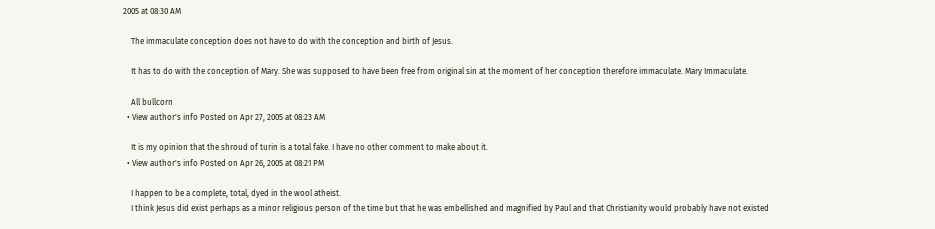2005 at 08:30 AM

    The immaculate conception does not have to do with the conception and birth of Jesus.

    It has to do with the conception of Mary. She was supposed to have been free from original sin at the moment of her conception therefore immaculate. Mary Immaculate.

    All bullcorn
  • View author's info Posted on Apr 27, 2005 at 08:23 AM

    It is my opinion that the shroud of turin is a total fake. I have no other comment to make about it.
  • View author's info Posted on Apr 26, 2005 at 08:21 PM

    I happen to be a complete, total, dyed in the wool atheist.
    I think Jesus did exist perhaps as a minor religious person of the time but that he was embellished and magnified by Paul and that Christianity would probably have not existed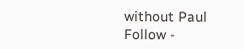without Paul
Follow -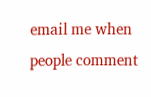email me when people comment